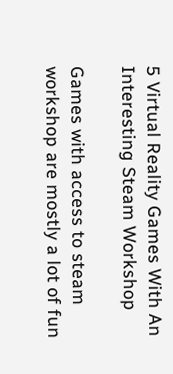5 Virtual Reality Games With An Interesting Steam Workshop

Games with access to steam workshop are mostly a lot of fun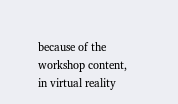because of the workshop content, in virtual reality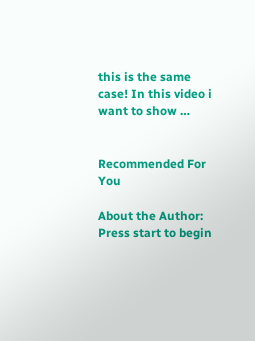this is the same case! In this video i want to show …


Recommended For You

About the Author: Press start to begin